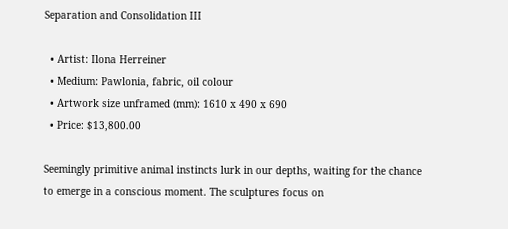Separation and Consolidation III

  • Artist: Ilona Herreiner
  • Medium: Pawlonia, fabric, oil colour
  • Artwork size unframed (mm): 1610 x 490 x 690
  • Price: $13,800.00

Seemingly primitive animal instincts lurk in our depths, waiting for the chance to emerge in a conscious moment. The sculptures focus on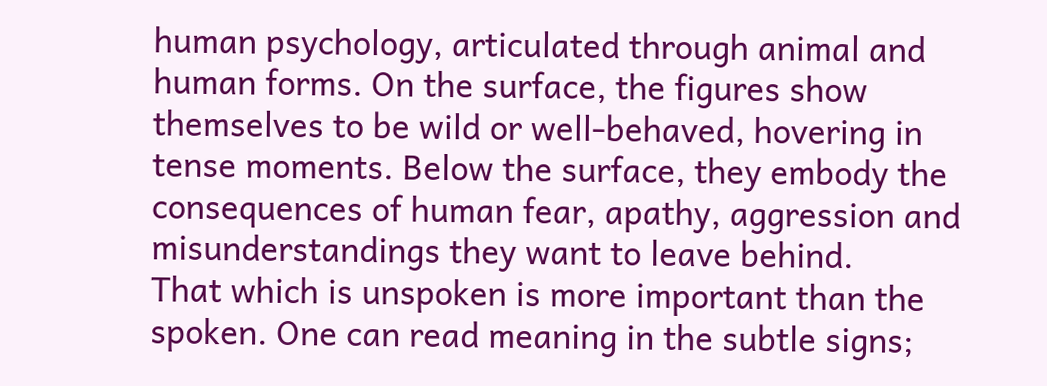human psychology, articulated through animal and human forms. On the surface, the figures show themselves to be wild or well-behaved, hovering in tense moments. Below the surface, they embody the consequences of human fear, apathy, aggression and misunderstandings they want to leave behind.
That which is unspoken is more important than the spoken. One can read meaning in the subtle signs;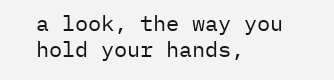a look, the way you hold your hands,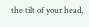the tilt of your head,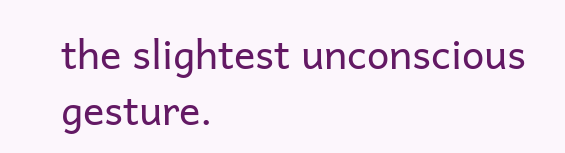the slightest unconscious gesture.